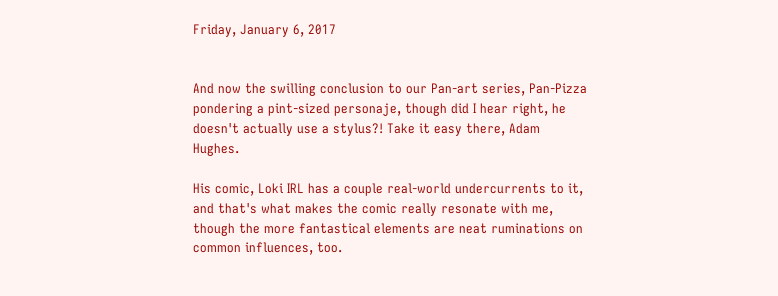Friday, January 6, 2017


And now the swilling conclusion to our Pan-art series, Pan-Pizza pondering a pint-sized personaje, though did I hear right, he doesn't actually use a stylus?! Take it easy there, Adam Hughes.

His comic, Loki IRL has a couple real-world undercurrents to it, and that's what makes the comic really resonate with me, though the more fantastical elements are neat ruminations on common influences, too.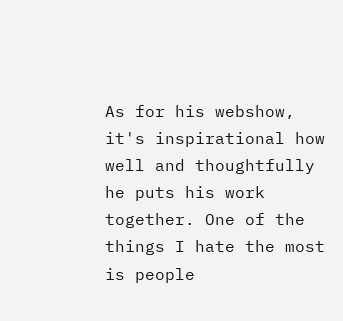As for his webshow, it's inspirational how well and thoughtfully he puts his work together. One of the things I hate the most is people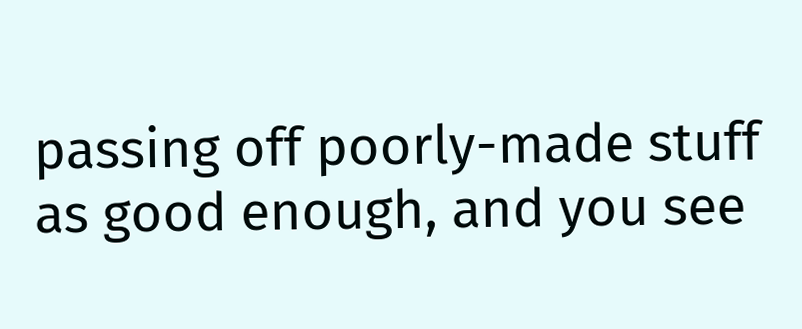passing off poorly-made stuff as good enough, and you see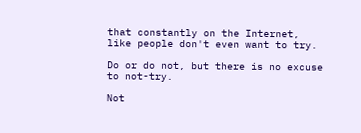that constantly on the Internet, like people don't even want to try.

Do or do not, but there is no excuse to not-try.

Not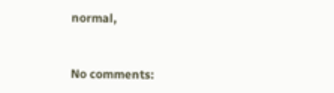normal,


No comments: